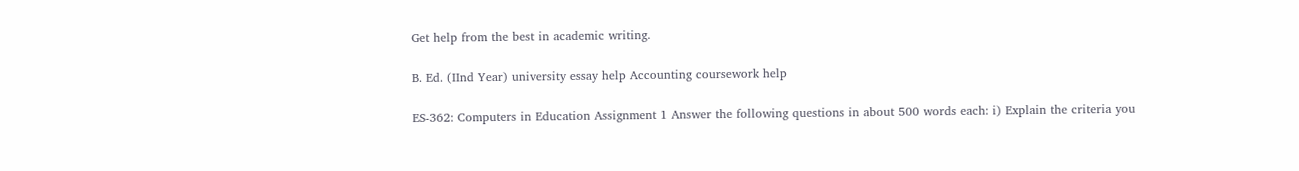Get help from the best in academic writing.

B. Ed. (IInd Year) university essay help Accounting coursework help

ES-362: Computers in Education Assignment 1 Answer the following questions in about 500 words each: i) Explain the criteria you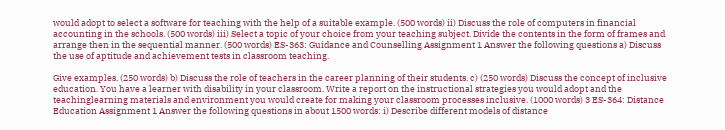would adopt to select a software for teaching with the help of a suitable example. (500 words) ii) Discuss the role of computers in financial accounting in the schools. (500 words) iii) Select a topic of your choice from your teaching subject. Divide the contents in the form of frames and arrange then in the sequential manner. (500 words) ES-363: Guidance and Counselling Assignment 1 Answer the following questions a) Discuss the use of aptitude and achievement tests in classroom teaching.

Give examples. (250 words) b) Discuss the role of teachers in the career planning of their students. c) (250 words) Discuss the concept of inclusive education. You have a learner with disability in your classroom. Write a report on the instructional strategies you would adopt and the teachinglearning materials and environment you would create for making your classroom processes inclusive. (1000 words) 3 ES-364: Distance Education Assignment 1 Answer the following questions in about 1500 words: i) Describe different models of distance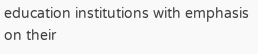education institutions with emphasis on their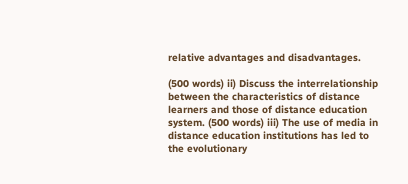relative advantages and disadvantages.

(500 words) ii) Discuss the interrelationship between the characteristics of distance learners and those of distance education system. (500 words) iii) The use of media in distance education institutions has led to the evolutionary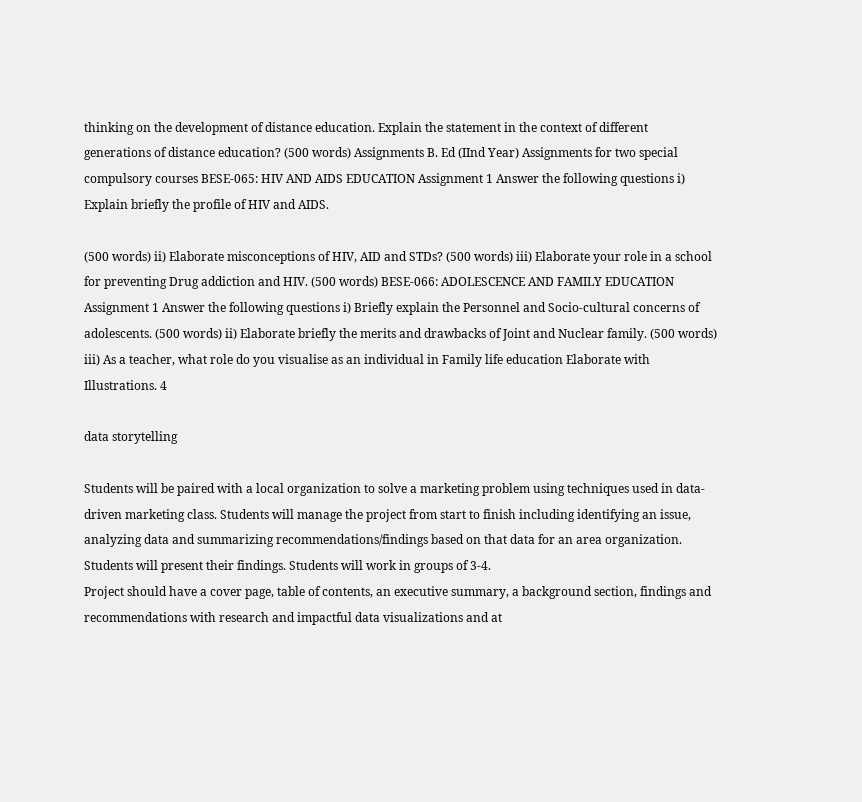thinking on the development of distance education. Explain the statement in the context of different generations of distance education? (500 words) Assignments B. Ed (IInd Year) Assignments for two special compulsory courses BESE-065: HIV AND AIDS EDUCATION Assignment 1 Answer the following questions i) Explain briefly the profile of HIV and AIDS.

(500 words) ii) Elaborate misconceptions of HIV, AID and STDs? (500 words) iii) Elaborate your role in a school for preventing Drug addiction and HIV. (500 words) BESE-066: ADOLESCENCE AND FAMILY EDUCATION Assignment 1 Answer the following questions i) Briefly explain the Personnel and Socio-cultural concerns of adolescents. (500 words) ii) Elaborate briefly the merits and drawbacks of Joint and Nuclear family. (500 words) iii) As a teacher, what role do you visualise as an individual in Family life education Elaborate with Illustrations. 4

data storytelling

Students will be paired with a local organization to solve a marketing problem using techniques used in data-driven marketing class. Students will manage the project from start to finish including identifying an issue, analyzing data and summarizing recommendations/findings based on that data for an area organization. Students will present their findings. Students will work in groups of 3-4.
Project should have a cover page, table of contents, an executive summary, a background section, findings and recommendations with research and impactful data visualizations and at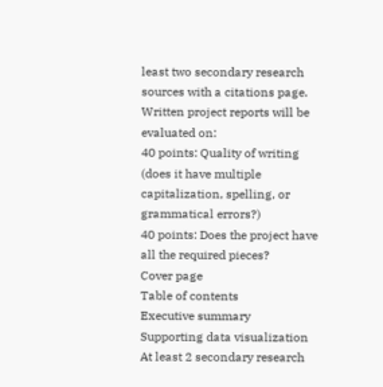least two secondary research sources with a citations page.
Written project reports will be evaluated on:
40 points: Quality of writing (does it have multiple capitalization, spelling, or grammatical errors?)
40 points: Does the project have all the required pieces?
Cover page
Table of contents
Executive summary
Supporting data visualization
At least 2 secondary research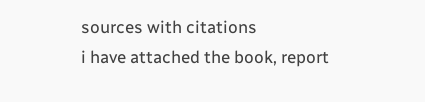sources with citations
i have attached the book, report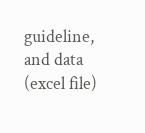guideline, and data (excel file)